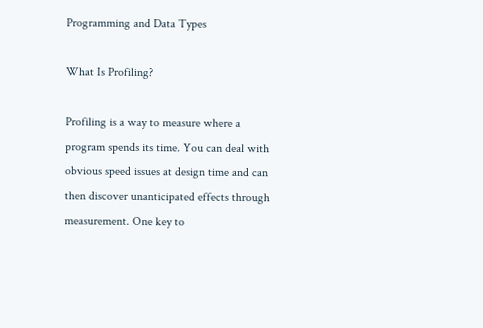Programming and Data Types

What Is Profiling?

Profiling is a way to measure where a program spends its time. You can deal with obvious speed issues at design time and can then discover unanticipated effects through measurement. One key to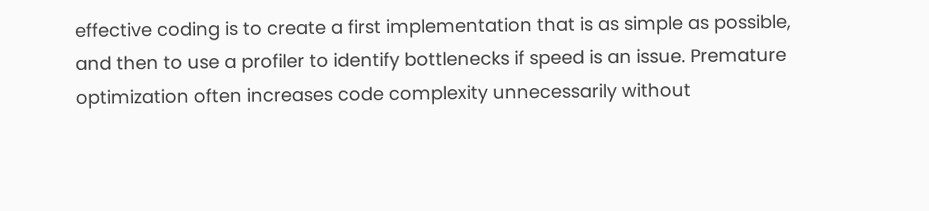effective coding is to create a first implementation that is as simple as possible, and then to use a profiler to identify bottlenecks if speed is an issue. Premature optimization often increases code complexity unnecessarily without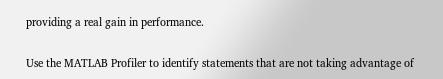providing a real gain in performance.

Use the MATLAB Profiler to identify statements that are not taking advantage of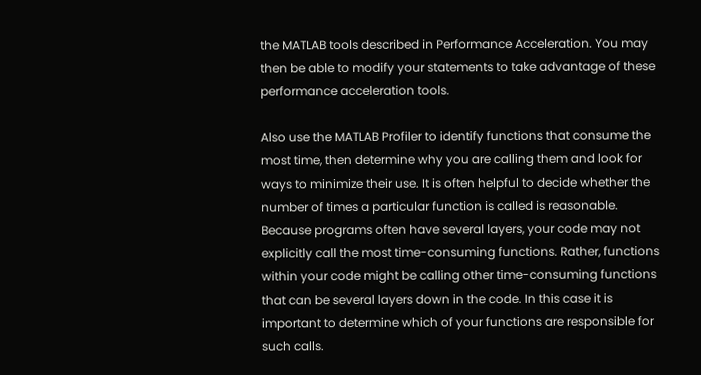the MATLAB tools described in Performance Acceleration. You may then be able to modify your statements to take advantage of these performance acceleration tools.

Also use the MATLAB Profiler to identify functions that consume the most time, then determine why you are calling them and look for ways to minimize their use. It is often helpful to decide whether the number of times a particular function is called is reasonable. Because programs often have several layers, your code may not explicitly call the most time-consuming functions. Rather, functions within your code might be calling other time-consuming functions that can be several layers down in the code. In this case it is important to determine which of your functions are responsible for such calls.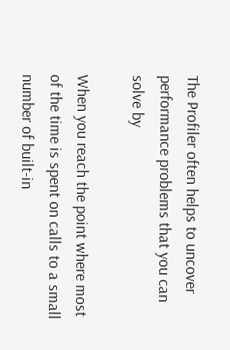The Profiler often helps to uncover performance problems that you can solve by

When you reach the point where most of the time is spent on calls to a small number of built-in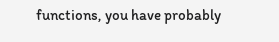functions, you have probably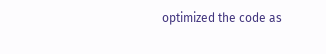optimized the code as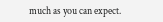much as you can expect.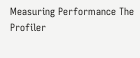Measuring Performance The Profiler